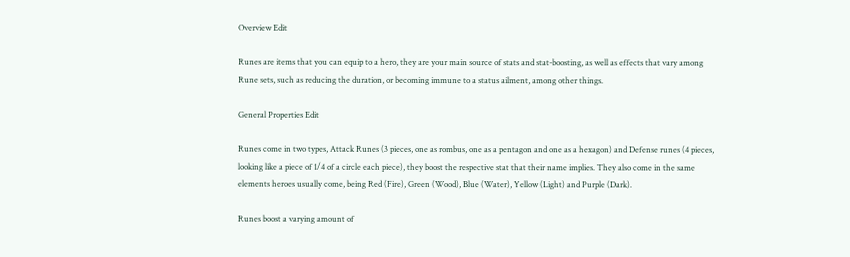Overview Edit

Runes are items that you can equip to a hero, they are your main source of stats and stat-boosting, as well as effects that vary among Rune sets, such as reducing the duration, or becoming immune to a status ailment, among other things.

General Properties Edit

Runes come in two types, Attack Runes (3 pieces, one as rombus, one as a pentagon and one as a hexagon) and Defense runes (4 pieces, looking like a piece of 1/4 of a circle each piece), they boost the respective stat that their name implies. They also come in the same elements heroes usually come, being Red (Fire), Green (Wood), Blue (Water), Yellow (Light) and Purple (Dark).

Runes boost a varying amount of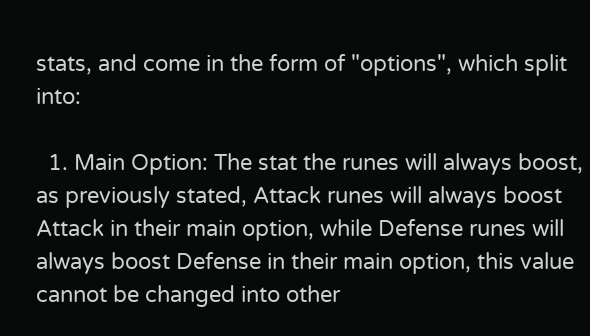stats, and come in the form of "options", which split into:

  1. Main Option: The stat the runes will always boost, as previously stated, Attack runes will always boost Attack in their main option, while Defense runes will always boost Defense in their main option, this value cannot be changed into other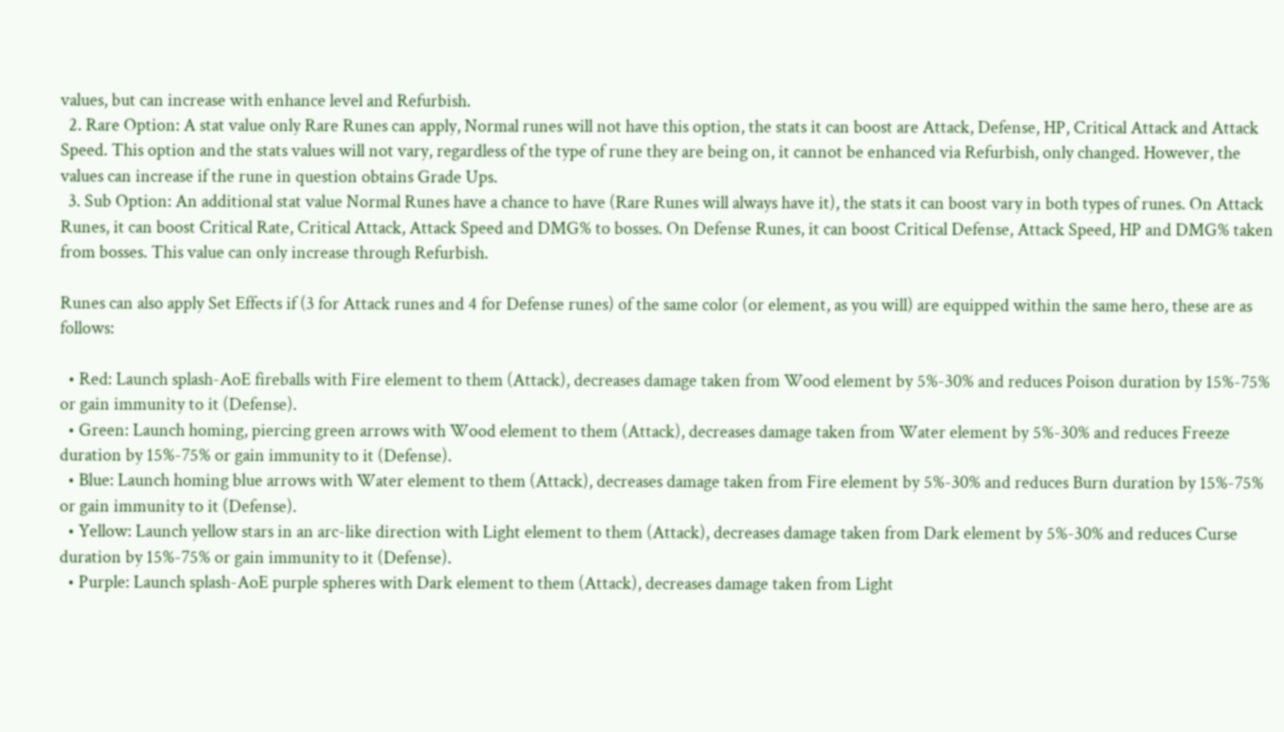values, but can increase with enhance level and Refurbish.
  2. Rare Option: A stat value only Rare Runes can apply, Normal runes will not have this option, the stats it can boost are Attack, Defense, HP, Critical Attack and Attack Speed. This option and the stats values will not vary, regardless of the type of rune they are being on, it cannot be enhanced via Refurbish, only changed. However, the values can increase if the rune in question obtains Grade Ups.
  3. Sub Option: An additional stat value Normal Runes have a chance to have (Rare Runes will always have it), the stats it can boost vary in both types of runes. On Attack Runes, it can boost Critical Rate, Critical Attack, Attack Speed and DMG% to bosses. On Defense Runes, it can boost Critical Defense, Attack Speed, HP and DMG% taken from bosses. This value can only increase through Refurbish.

Runes can also apply Set Effects if (3 for Attack runes and 4 for Defense runes) of the same color (or element, as you will) are equipped within the same hero, these are as follows:

  • Red: Launch splash-AoE fireballs with Fire element to them (Attack), decreases damage taken from Wood element by 5%-30% and reduces Poison duration by 15%-75% or gain immunity to it (Defense).
  • Green: Launch homing, piercing green arrows with Wood element to them (Attack), decreases damage taken from Water element by 5%-30% and reduces Freeze duration by 15%-75% or gain immunity to it (Defense).
  • Blue: Launch homing blue arrows with Water element to them (Attack), decreases damage taken from Fire element by 5%-30% and reduces Burn duration by 15%-75% or gain immunity to it (Defense).
  • Yellow: Launch yellow stars in an arc-like direction with Light element to them (Attack), decreases damage taken from Dark element by 5%-30% and reduces Curse duration by 15%-75% or gain immunity to it (Defense).
  • Purple: Launch splash-AoE purple spheres with Dark element to them (Attack), decreases damage taken from Light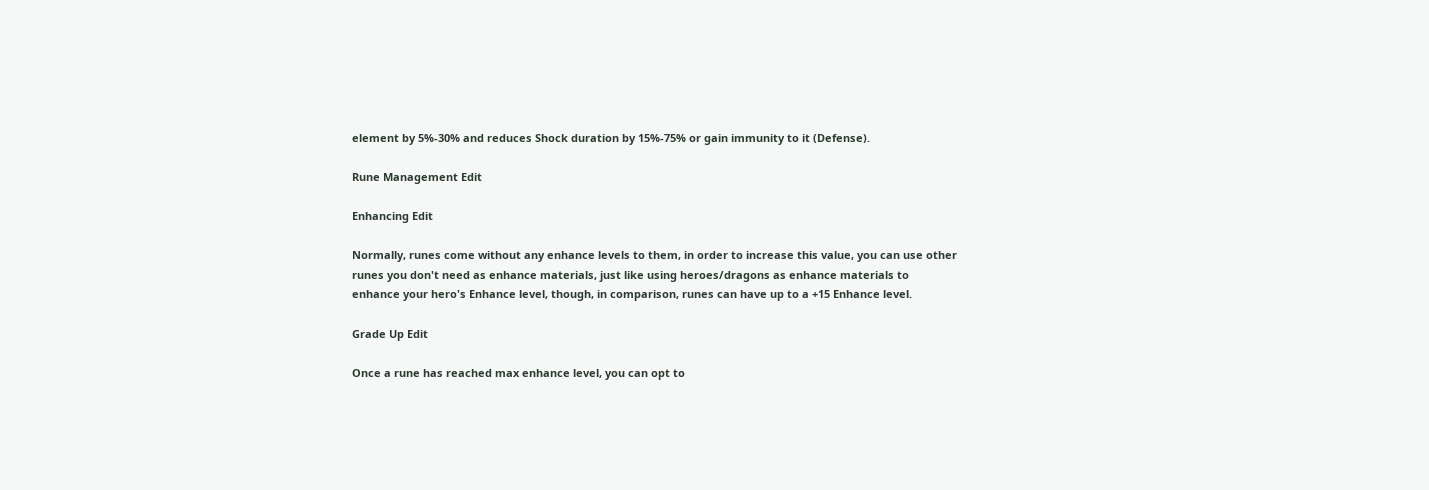element by 5%-30% and reduces Shock duration by 15%-75% or gain immunity to it (Defense).

Rune Management Edit

Enhancing Edit

Normally, runes come without any enhance levels to them, in order to increase this value, you can use other runes you don't need as enhance materials, just like using heroes/dragons as enhance materials to enhance your hero's Enhance level, though, in comparison, runes can have up to a +15 Enhance level.

Grade Up Edit

Once a rune has reached max enhance level, you can opt to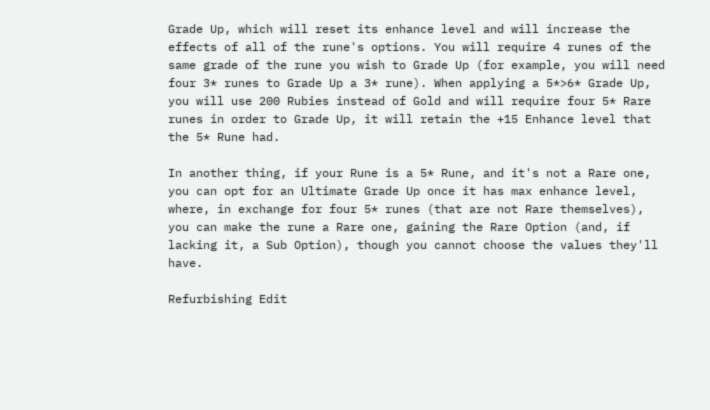Grade Up, which will reset its enhance level and will increase the effects of all of the rune's options. You will require 4 runes of the same grade of the rune you wish to Grade Up (for example, you will need four 3* runes to Grade Up a 3* rune). When applying a 5*>6* Grade Up, you will use 200 Rubies instead of Gold and will require four 5* Rare runes in order to Grade Up, it will retain the +15 Enhance level that the 5* Rune had.

In another thing, if your Rune is a 5* Rune, and it's not a Rare one, you can opt for an Ultimate Grade Up once it has max enhance level, where, in exchange for four 5* runes (that are not Rare themselves), you can make the rune a Rare one, gaining the Rare Option (and, if lacking it, a Sub Option), though you cannot choose the values they'll have.

Refurbishing Edit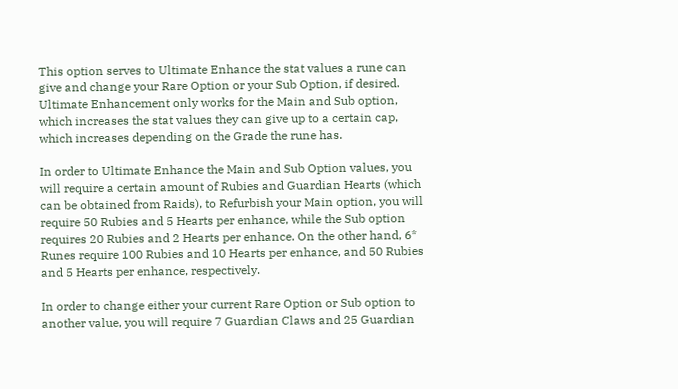This option serves to Ultimate Enhance the stat values a rune can give and change your Rare Option or your Sub Option, if desired. Ultimate Enhancement only works for the Main and Sub option, which increases the stat values they can give up to a certain cap, which increases depending on the Grade the rune has.

In order to Ultimate Enhance the Main and Sub Option values, you will require a certain amount of Rubies and Guardian Hearts (which can be obtained from Raids), to Refurbish your Main option, you will require 50 Rubies and 5 Hearts per enhance, while the Sub option requires 20 Rubies and 2 Hearts per enhance. On the other hand, 6* Runes require 100 Rubies and 10 Hearts per enhance, and 50 Rubies and 5 Hearts per enhance, respectively.

In order to change either your current Rare Option or Sub option to another value, you will require 7 Guardian Claws and 25 Guardian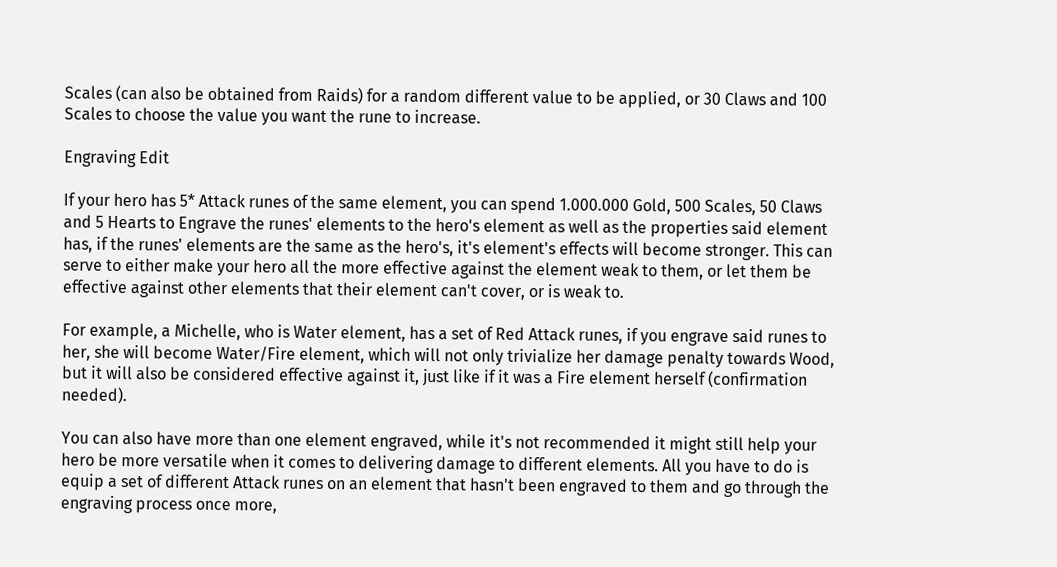Scales (can also be obtained from Raids) for a random different value to be applied, or 30 Claws and 100 Scales to choose the value you want the rune to increase.

Engraving Edit

If your hero has 5* Attack runes of the same element, you can spend 1.000.000 Gold, 500 Scales, 50 Claws and 5 Hearts to Engrave the runes' elements to the hero's element as well as the properties said element has, if the runes' elements are the same as the hero's, it's element's effects will become stronger. This can serve to either make your hero all the more effective against the element weak to them, or let them be effective against other elements that their element can't cover, or is weak to.

For example, a Michelle, who is Water element, has a set of Red Attack runes, if you engrave said runes to her, she will become Water/Fire element, which will not only trivialize her damage penalty towards Wood, but it will also be considered effective against it, just like if it was a Fire element herself (confirmation needed).

You can also have more than one element engraved, while it's not recommended it might still help your hero be more versatile when it comes to delivering damage to different elements. All you have to do is equip a set of different Attack runes on an element that hasn't been engraved to them and go through the engraving process once more,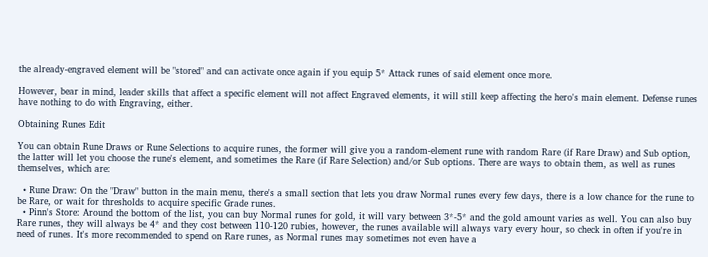the already-engraved element will be "stored" and can activate once again if you equip 5* Attack runes of said element once more.

However, bear in mind, leader skills that affect a specific element will not affect Engraved elements, it will still keep affecting the hero's main element. Defense runes have nothing to do with Engraving, either.

Obtaining Runes Edit

You can obtain Rune Draws or Rune Selections to acquire runes, the former will give you a random-element rune with random Rare (if Rare Draw) and Sub option, the latter will let you choose the rune's element, and sometimes the Rare (if Rare Selection) and/or Sub options. There are ways to obtain them, as well as runes themselves, which are:

  • Rune Draw: On the "Draw" button in the main menu, there's a small section that lets you draw Normal runes every few days, there is a low chance for the rune to be Rare, or wait for thresholds to acquire specific Grade runes.
  • Pinn's Store: Around the bottom of the list, you can buy Normal runes for gold, it will vary between 3*-5* and the gold amount varies as well. You can also buy Rare runes, they will always be 4* and they cost between 110-120 rubies, however, the runes available will always vary every hour, so check in often if you're in need of runes. It's more recommended to spend on Rare runes, as Normal runes may sometimes not even have a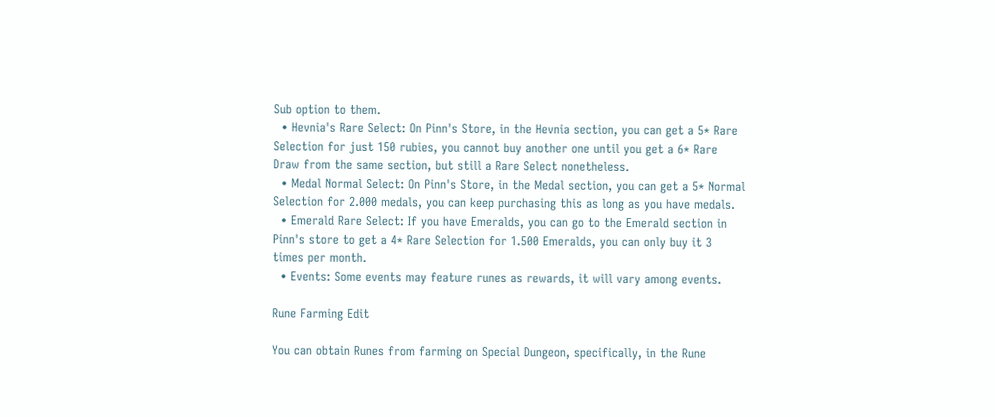Sub option to them.
  • Hevnia's Rare Select: On Pinn's Store, in the Hevnia section, you can get a 5* Rare Selection for just 150 rubies, you cannot buy another one until you get a 6* Rare Draw from the same section, but still a Rare Select nonetheless.
  • Medal Normal Select: On Pinn's Store, in the Medal section, you can get a 5* Normal Selection for 2.000 medals, you can keep purchasing this as long as you have medals.
  • Emerald Rare Select: If you have Emeralds, you can go to the Emerald section in Pinn's store to get a 4* Rare Selection for 1.500 Emeralds, you can only buy it 3 times per month.
  • Events: Some events may feature runes as rewards, it will vary among events.

Rune Farming Edit

You can obtain Runes from farming on Special Dungeon, specifically, in the Rune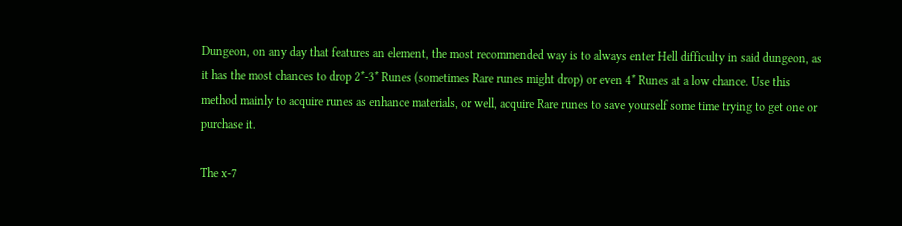Dungeon, on any day that features an element, the most recommended way is to always enter Hell difficulty in said dungeon, as it has the most chances to drop 2*-3* Runes (sometimes Rare runes might drop) or even 4* Runes at a low chance. Use this method mainly to acquire runes as enhance materials, or well, acquire Rare runes to save yourself some time trying to get one or purchase it.

The x-7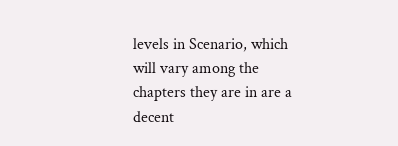levels in Scenario, which will vary among the chapters they are in are a decent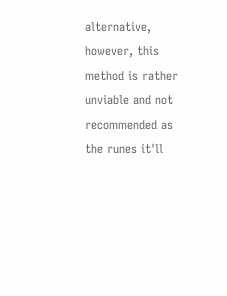alternative, however, this method is rather unviable and not recommended as the runes it'll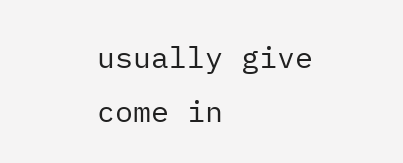usually give come in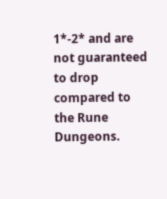1*-2* and are not guaranteed to drop compared to the Rune Dungeons.